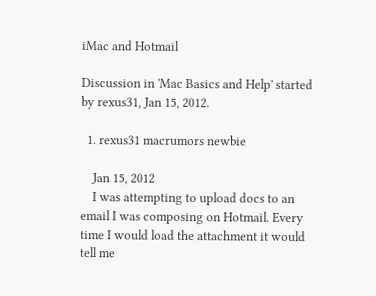iMac and Hotmail

Discussion in 'Mac Basics and Help' started by rexus31, Jan 15, 2012.

  1. rexus31 macrumors newbie

    Jan 15, 2012
    I was attempting to upload docs to an email I was composing on Hotmail. Every time I would load the attachment it would tell me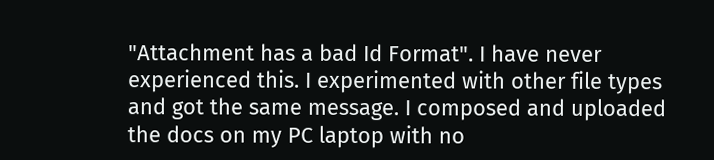"Attachment has a bad Id Format". I have never experienced this. I experimented with other file types and got the same message. I composed and uploaded the docs on my PC laptop with no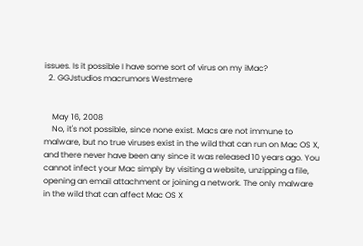issues. Is it possible I have some sort of virus on my iMac?
  2. GGJstudios macrumors Westmere


    May 16, 2008
    No, it's not possible, since none exist. Macs are not immune to malware, but no true viruses exist in the wild that can run on Mac OS X, and there never have been any since it was released 10 years ago. You cannot infect your Mac simply by visiting a website, unzipping a file, opening an email attachment or joining a network. The only malware in the wild that can affect Mac OS X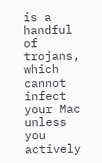is a handful of trojans, which cannot infect your Mac unless you actively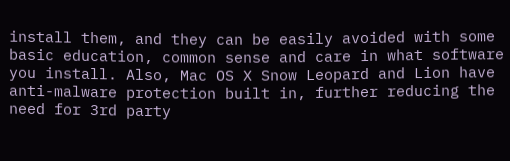install them, and they can be easily avoided with some basic education, common sense and care in what software you install. Also, Mac OS X Snow Leopard and Lion have anti-malware protection built in, further reducing the need for 3rd party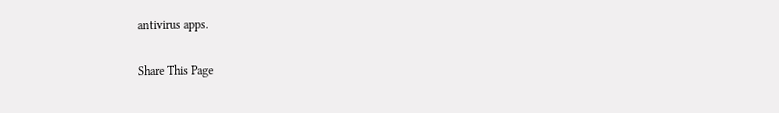antivirus apps.

Share This Page